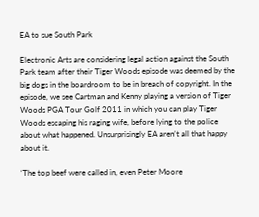EA to sue South Park

Electronic Arts are considering legal action against the South Park team after their Tiger Woods episode was deemed by the big dogs in the boardroom to be in breach of copyright. In the episode, we see Cartman and Kenny playing a version of Tiger Woods PGA Tour Golf 2011 in which you can play Tiger Woods escaping his raging wife, before lying to the police about what happened. Unsurprisingly EA aren’t all that happy about it.

‘The top beef were called in, even Peter Moore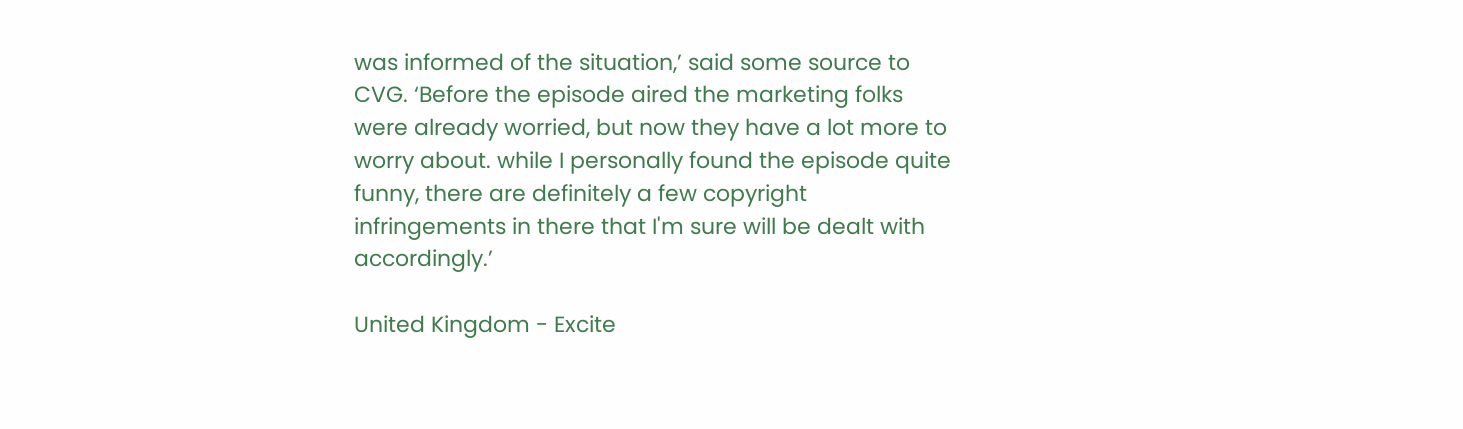was informed of the situation,’ said some source to CVG. ‘Before the episode aired the marketing folks were already worried, but now they have a lot more to worry about. while I personally found the episode quite funny, there are definitely a few copyright infringements in there that I'm sure will be dealt with accordingly.’

United Kingdom - Excite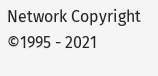Network Copyright ©1995 - 2021